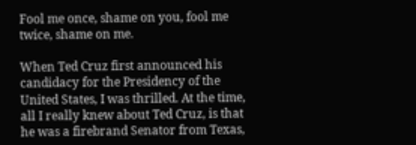Fool me once, shame on you, fool me twice, shame on me.

When Ted Cruz first announced his candidacy for the Presidency of the United States, I was thrilled. At the time, all I really knew about Ted Cruz, is that he was a firebrand Senator from Texas,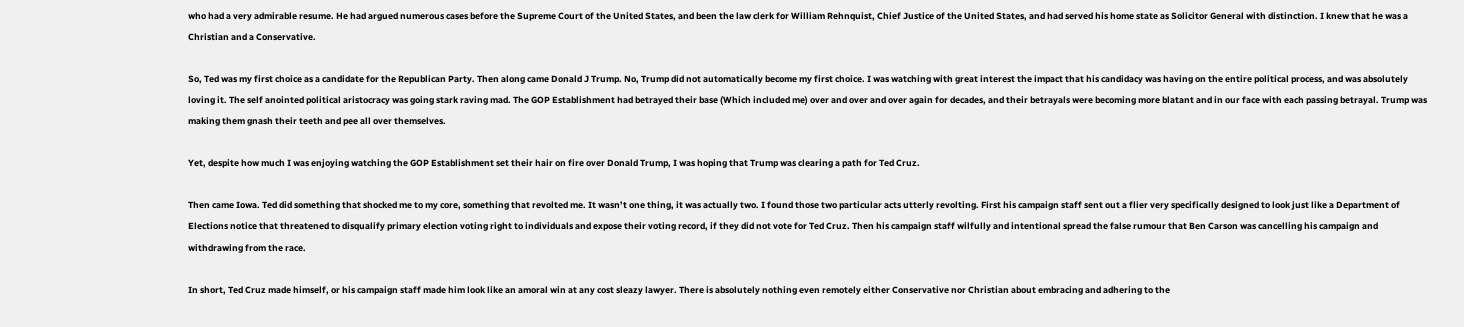who had a very admirable resume. He had argued numerous cases before the Supreme Court of the United States, and been the law clerk for William Rehnquist, Chief Justice of the United States, and had served his home state as Solicitor General with distinction. I knew that he was a Christian and a Conservative.

So, Ted was my first choice as a candidate for the Republican Party. Then along came Donald J Trump. No, Trump did not automatically become my first choice. I was watching with great interest the impact that his candidacy was having on the entire political process, and was absolutely loving it. The self anointed political aristocracy was going stark raving mad. The GOP Establishment had betrayed their base (Which included me) over and over and over again for decades, and their betrayals were becoming more blatant and in our face with each passing betrayal. Trump was making them gnash their teeth and pee all over themselves.

Yet, despite how much I was enjoying watching the GOP Establishment set their hair on fire over Donald Trump, I was hoping that Trump was clearing a path for Ted Cruz.

Then came Iowa. Ted did something that shocked me to my core, something that revolted me. It wasn’t one thing, it was actually two. I found those two particular acts utterly revolting. First his campaign staff sent out a flier very specifically designed to look just like a Department of Elections notice that threatened to disqualify primary election voting right to individuals and expose their voting record, if they did not vote for Ted Cruz. Then his campaign staff wilfully and intentional spread the false rumour that Ben Carson was cancelling his campaign and withdrawing from the race.

In short, Ted Cruz made himself, or his campaign staff made him look like an amoral win at any cost sleazy lawyer. There is absolutely nothing even remotely either Conservative nor Christian about embracing and adhering to the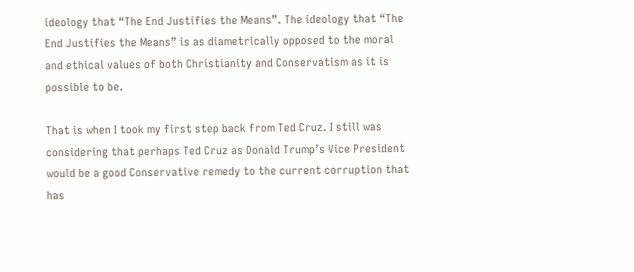ideology that “The End Justifies the Means”. The ideology that “The End Justifies the Means” is as diametrically opposed to the moral and ethical values of both Christianity and Conservatism as it is possible to be.

That is when I took my first step back from Ted Cruz. I still was considering that perhaps Ted Cruz as Donald Trump’s Vice President would be a good Conservative remedy to the current corruption that has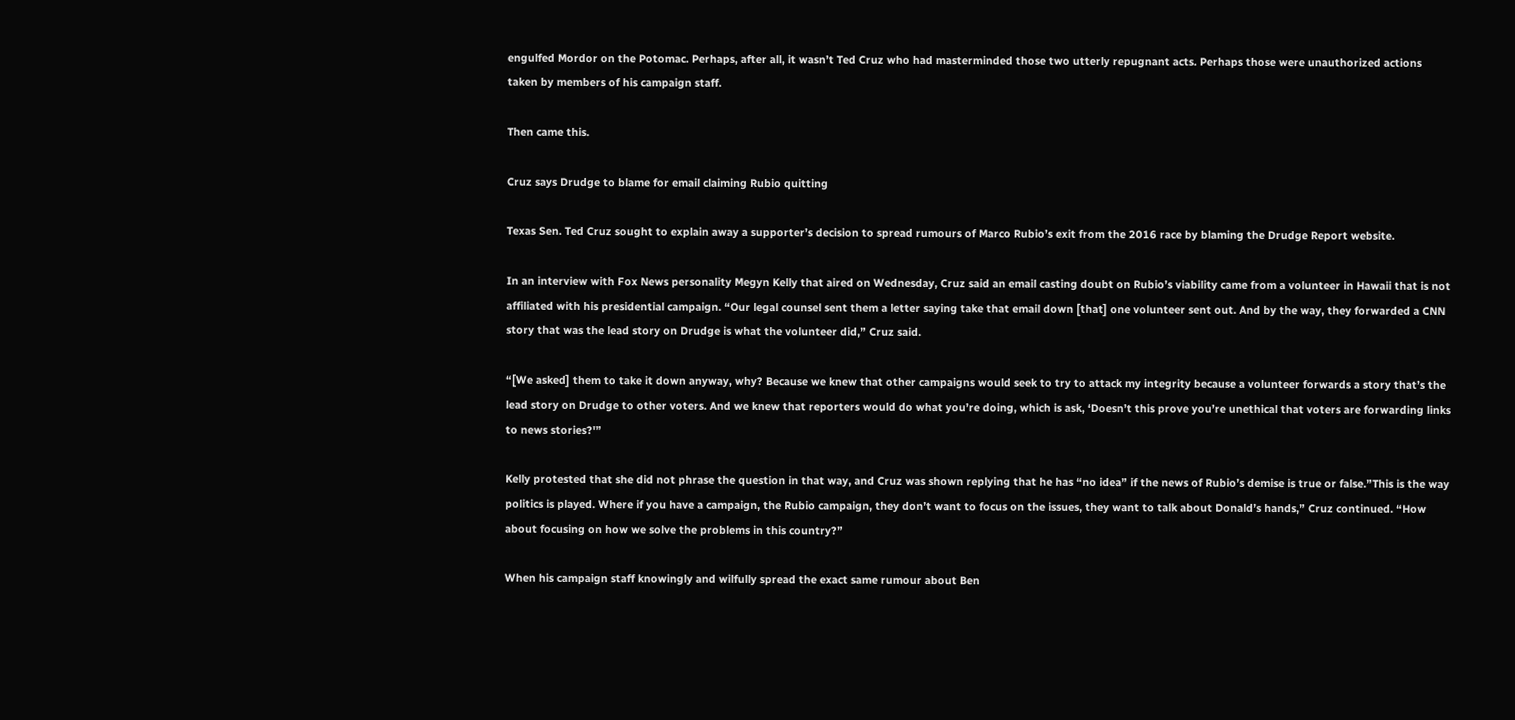engulfed Mordor on the Potomac. Perhaps, after all, it wasn’t Ted Cruz who had masterminded those two utterly repugnant acts. Perhaps those were unauthorized actions taken by members of his campaign staff.

Then came this.

Cruz says Drudge to blame for email claiming Rubio quitting

Texas Sen. Ted Cruz sought to explain away a supporter’s decision to spread rumours of Marco Rubio’s exit from the 2016 race by blaming the Drudge Report website.

In an interview with Fox News personality Megyn Kelly that aired on Wednesday, Cruz said an email casting doubt on Rubio’s viability came from a volunteer in Hawaii that is not affiliated with his presidential campaign. “Our legal counsel sent them a letter saying take that email down [that] one volunteer sent out. And by the way, they forwarded a CNN story that was the lead story on Drudge is what the volunteer did,” Cruz said.

“[We asked] them to take it down anyway, why? Because we knew that other campaigns would seek to try to attack my integrity because a volunteer forwards a story that’s the lead story on Drudge to other voters. And we knew that reporters would do what you’re doing, which is ask, ‘Doesn’t this prove you’re unethical that voters are forwarding links to news stories?'”

Kelly protested that she did not phrase the question in that way, and Cruz was shown replying that he has “no idea” if the news of Rubio’s demise is true or false.”This is the way politics is played. Where if you have a campaign, the Rubio campaign, they don’t want to focus on the issues, they want to talk about Donald’s hands,” Cruz continued. “How about focusing on how we solve the problems in this country?”

When his campaign staff knowingly and wilfully spread the exact same rumour about Ben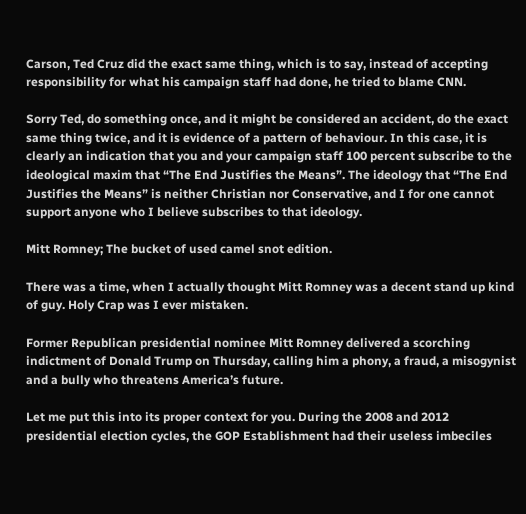Carson, Ted Cruz did the exact same thing, which is to say, instead of accepting responsibility for what his campaign staff had done, he tried to blame CNN.

Sorry Ted, do something once, and it might be considered an accident, do the exact same thing twice, and it is evidence of a pattern of behaviour. In this case, it is clearly an indication that you and your campaign staff 100 percent subscribe to the ideological maxim that “The End Justifies the Means”. The ideology that “The End Justifies the Means” is neither Christian nor Conservative, and I for one cannot support anyone who I believe subscribes to that ideology.

Mitt Romney; The bucket of used camel snot edition.

There was a time, when I actually thought Mitt Romney was a decent stand up kind of guy. Holy Crap was I ever mistaken.

Former Republican presidential nominee Mitt Romney delivered a scorching indictment of Donald Trump on Thursday, calling him a phony, a fraud, a misogynist and a bully who threatens America’s future.

Let me put this into its proper context for you. During the 2008 and 2012 presidential election cycles, the GOP Establishment had their useless imbeciles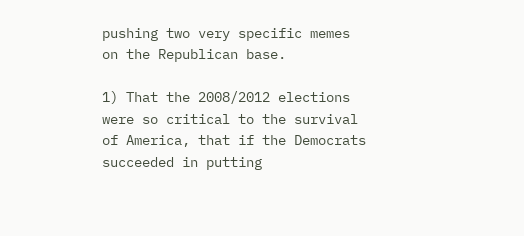pushing two very specific memes on the Republican base.

1) That the 2008/2012 elections were so critical to the survival of America, that if the Democrats succeeded in putting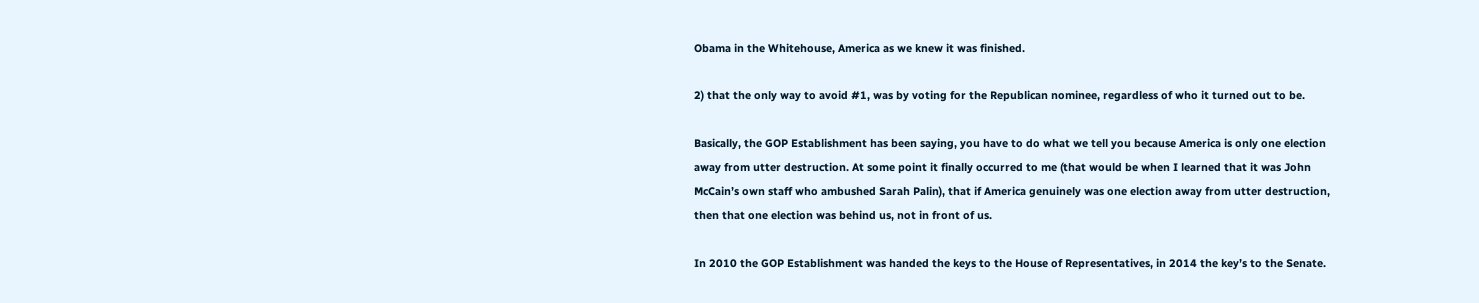Obama in the Whitehouse, America as we knew it was finished.

2) that the only way to avoid #1, was by voting for the Republican nominee, regardless of who it turned out to be.

Basically, the GOP Establishment has been saying, you have to do what we tell you because America is only one election away from utter destruction. At some point it finally occurred to me (that would be when I learned that it was John McCain’s own staff who ambushed Sarah Palin), that if America genuinely was one election away from utter destruction, then that one election was behind us, not in front of us.

In 2010 the GOP Establishment was handed the keys to the House of Representatives, in 2014 the key’s to the Senate.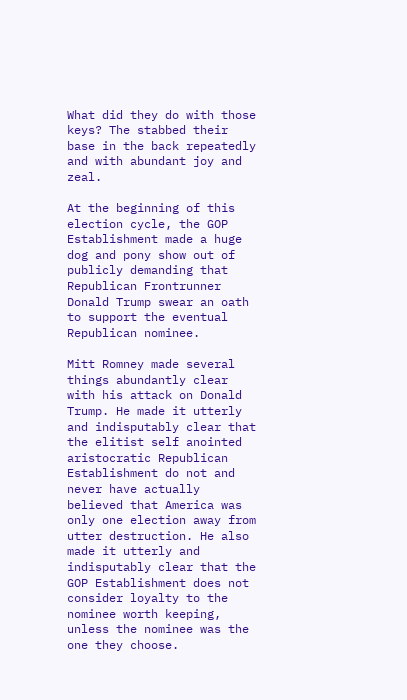What did they do with those keys? The stabbed their base in the back repeatedly and with abundant joy and zeal.

At the beginning of this election cycle, the GOP Establishment made a huge dog and pony show out of publicly demanding that Republican Frontrunner Donald Trump swear an oath to support the eventual Republican nominee.

Mitt Romney made several things abundantly clear with his attack on Donald Trump. He made it utterly and indisputably clear that the elitist self anointed aristocratic Republican Establishment do not and never have actually believed that America was only one election away from utter destruction. He also made it utterly and indisputably clear that the GOP Establishment does not consider loyalty to the nominee worth keeping, unless the nominee was the one they choose.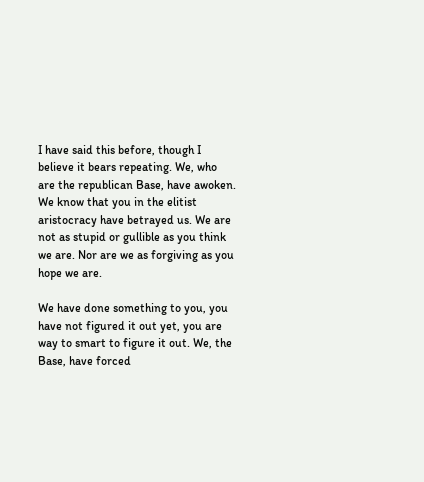I have said this before, though I believe it bears repeating. We, who are the republican Base, have awoken. We know that you in the elitist aristocracy have betrayed us. We are not as stupid or gullible as you think we are. Nor are we as forgiving as you hope we are.

We have done something to you, you have not figured it out yet, you are way to smart to figure it out. We, the Base, have forced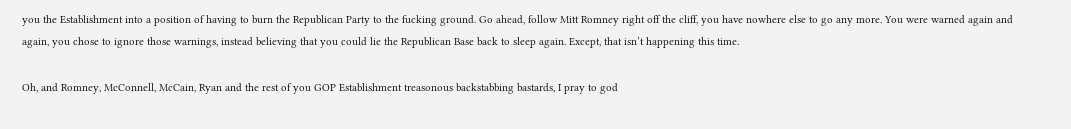you the Establishment into a position of having to burn the Republican Party to the fucking ground. Go ahead, follow Mitt Romney right off the cliff, you have nowhere else to go any more. You were warned again and again, you chose to ignore those warnings, instead believing that you could lie the Republican Base back to sleep again. Except, that isn’t happening this time.

Oh, and Romney, McConnell, McCain, Ryan and the rest of you GOP Establishment treasonous backstabbing bastards, I pray to god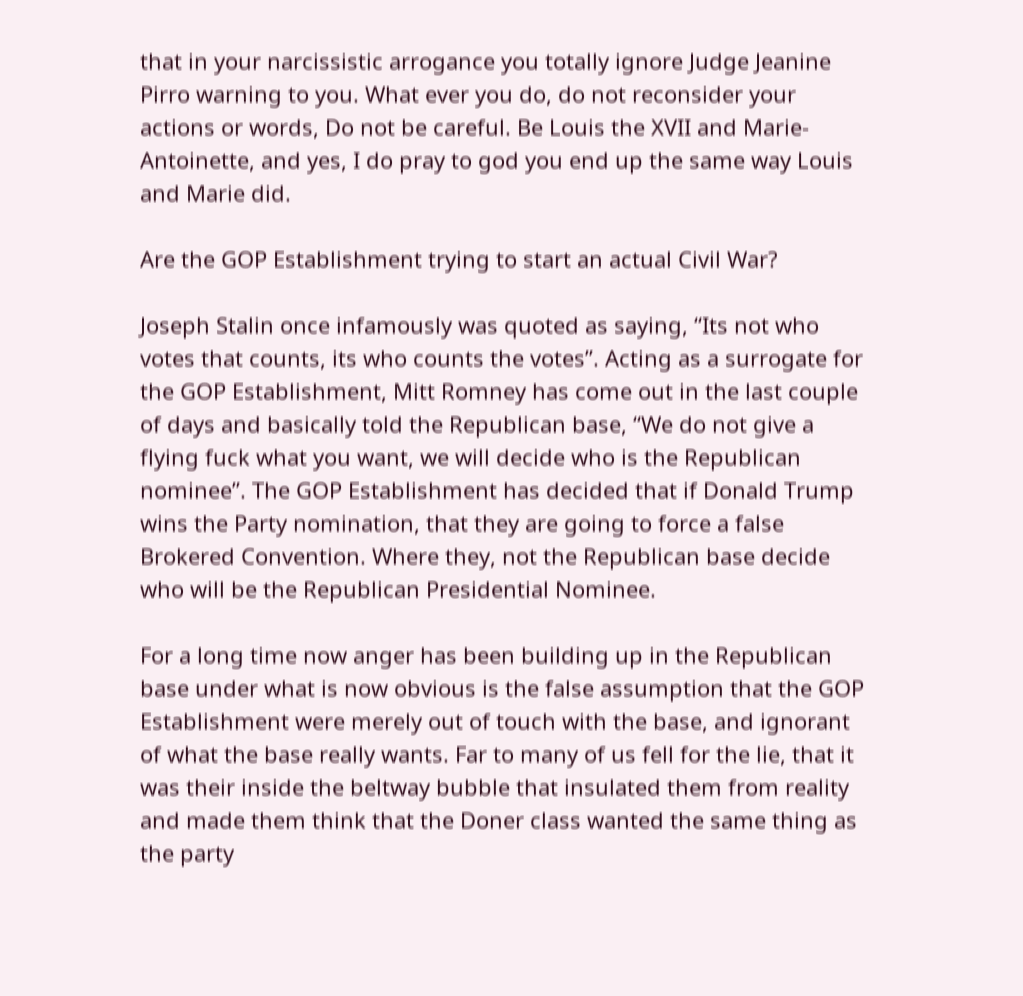that in your narcissistic arrogance you totally ignore Judge Jeanine Pirro warning to you. What ever you do, do not reconsider your actions or words, Do not be careful. Be Louis the XVII and Marie-Antoinette, and yes, I do pray to god you end up the same way Louis and Marie did.

Are the GOP Establishment trying to start an actual Civil War?

Joseph Stalin once infamously was quoted as saying, “Its not who votes that counts, its who counts the votes”. Acting as a surrogate for the GOP Establishment, Mitt Romney has come out in the last couple of days and basically told the Republican base, “We do not give a flying fuck what you want, we will decide who is the Republican nominee”. The GOP Establishment has decided that if Donald Trump wins the Party nomination, that they are going to force a false Brokered Convention. Where they, not the Republican base decide who will be the Republican Presidential Nominee.

For a long time now anger has been building up in the Republican base under what is now obvious is the false assumption that the GOP Establishment were merely out of touch with the base, and ignorant of what the base really wants. Far to many of us fell for the lie, that it was their inside the beltway bubble that insulated them from reality and made them think that the Doner class wanted the same thing as the party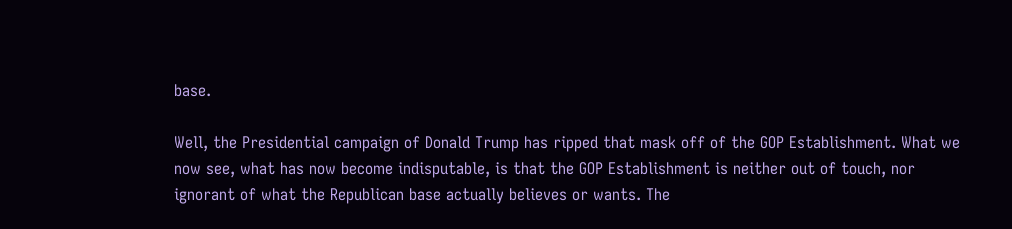base.

Well, the Presidential campaign of Donald Trump has ripped that mask off of the GOP Establishment. What we now see, what has now become indisputable, is that the GOP Establishment is neither out of touch, nor ignorant of what the Republican base actually believes or wants. The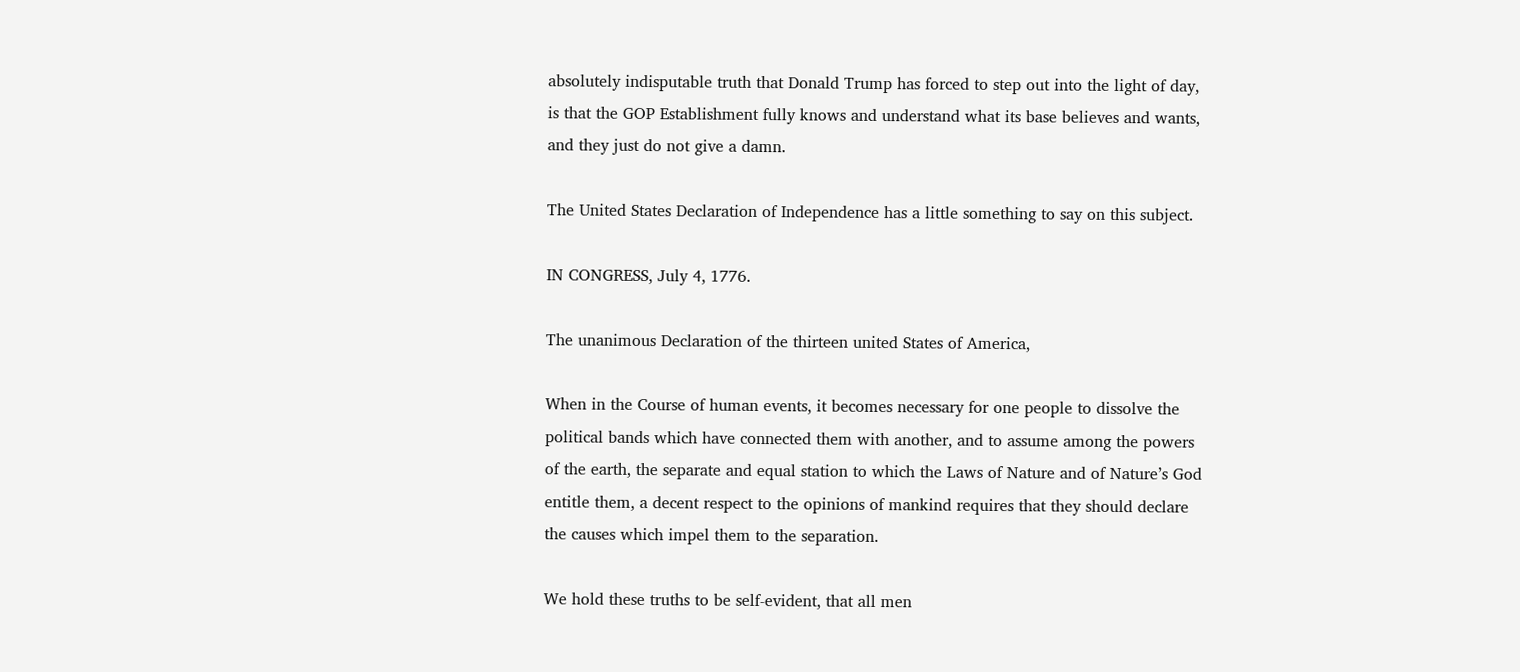absolutely indisputable truth that Donald Trump has forced to step out into the light of day, is that the GOP Establishment fully knows and understand what its base believes and wants, and they just do not give a damn.

The United States Declaration of Independence has a little something to say on this subject.

IN CONGRESS, July 4, 1776.

The unanimous Declaration of the thirteen united States of America,

When in the Course of human events, it becomes necessary for one people to dissolve the political bands which have connected them with another, and to assume among the powers of the earth, the separate and equal station to which the Laws of Nature and of Nature’s God entitle them, a decent respect to the opinions of mankind requires that they should declare the causes which impel them to the separation.

We hold these truths to be self-evident, that all men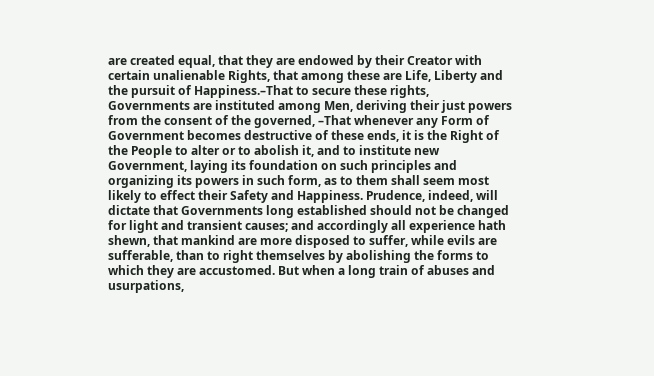are created equal, that they are endowed by their Creator with certain unalienable Rights, that among these are Life, Liberty and the pursuit of Happiness.–That to secure these rights, Governments are instituted among Men, deriving their just powers from the consent of the governed, –That whenever any Form of Government becomes destructive of these ends, it is the Right of the People to alter or to abolish it, and to institute new Government, laying its foundation on such principles and organizing its powers in such form, as to them shall seem most likely to effect their Safety and Happiness. Prudence, indeed, will dictate that Governments long established should not be changed for light and transient causes; and accordingly all experience hath shewn, that mankind are more disposed to suffer, while evils are sufferable, than to right themselves by abolishing the forms to which they are accustomed. But when a long train of abuses and usurpations,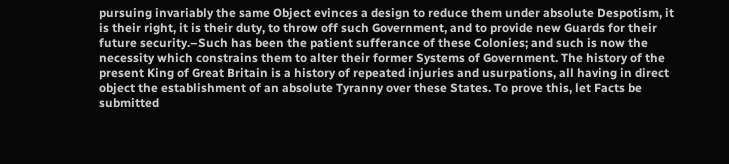pursuing invariably the same Object evinces a design to reduce them under absolute Despotism, it is their right, it is their duty, to throw off such Government, and to provide new Guards for their future security.–Such has been the patient sufferance of these Colonies; and such is now the necessity which constrains them to alter their former Systems of Government. The history of the present King of Great Britain is a history of repeated injuries and usurpations, all having in direct object the establishment of an absolute Tyranny over these States. To prove this, let Facts be submitted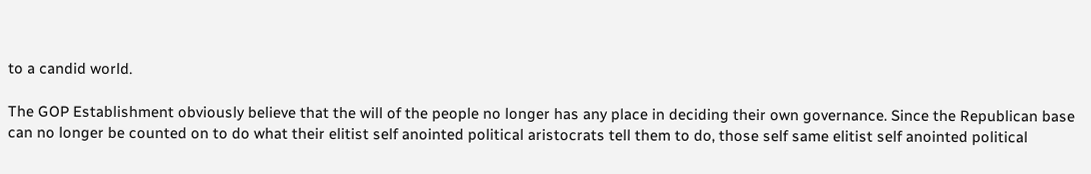to a candid world.

The GOP Establishment obviously believe that the will of the people no longer has any place in deciding their own governance. Since the Republican base can no longer be counted on to do what their elitist self anointed political aristocrats tell them to do, those self same elitist self anointed political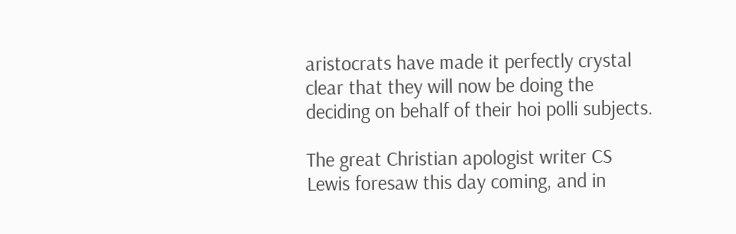aristocrats have made it perfectly crystal clear that they will now be doing the deciding on behalf of their hoi polli subjects.

The great Christian apologist writer CS Lewis foresaw this day coming, and in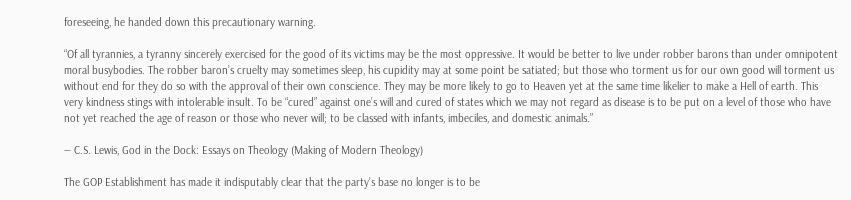foreseeing, he handed down this precautionary warning.

“Of all tyrannies, a tyranny sincerely exercised for the good of its victims may be the most oppressive. It would be better to live under robber barons than under omnipotent moral busybodies. The robber baron’s cruelty may sometimes sleep, his cupidity may at some point be satiated; but those who torment us for our own good will torment us without end for they do so with the approval of their own conscience. They may be more likely to go to Heaven yet at the same time likelier to make a Hell of earth. This very kindness stings with intolerable insult. To be “cured” against one’s will and cured of states which we may not regard as disease is to be put on a level of those who have not yet reached the age of reason or those who never will; to be classed with infants, imbeciles, and domestic animals.”

― C.S. Lewis, God in the Dock: Essays on Theology (Making of Modern Theology)

The GOP Establishment has made it indisputably clear that the party’s base no longer is to be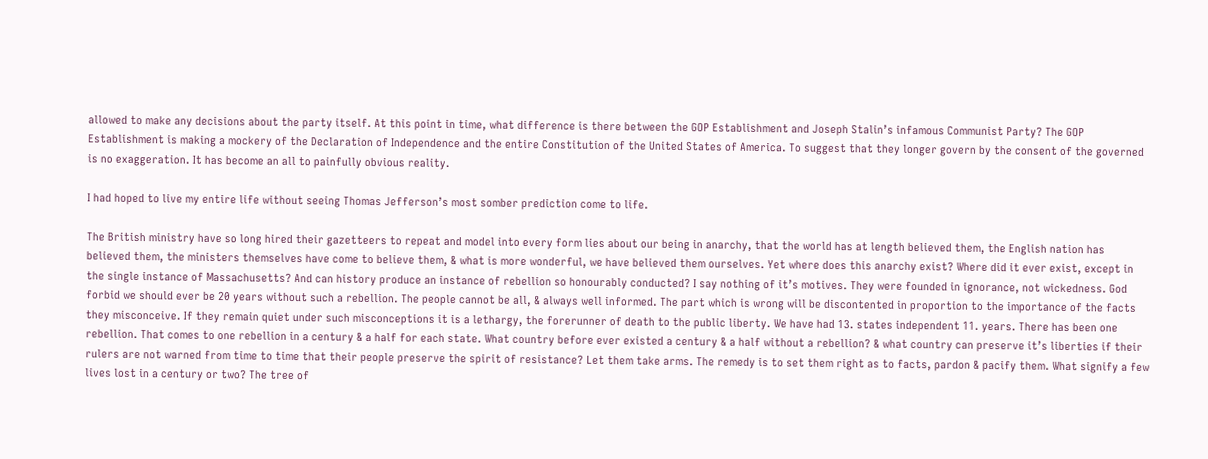allowed to make any decisions about the party itself. At this point in time, what difference is there between the GOP Establishment and Joseph Stalin’s infamous Communist Party? The GOP Establishment is making a mockery of the Declaration of Independence and the entire Constitution of the United States of America. To suggest that they longer govern by the consent of the governed is no exaggeration. It has become an all to painfully obvious reality.

I had hoped to live my entire life without seeing Thomas Jefferson’s most somber prediction come to life.

The British ministry have so long hired their gazetteers to repeat and model into every form lies about our being in anarchy, that the world has at length believed them, the English nation has believed them, the ministers themselves have come to believe them, & what is more wonderful, we have believed them ourselves. Yet where does this anarchy exist? Where did it ever exist, except in the single instance of Massachusetts? And can history produce an instance of rebellion so honourably conducted? I say nothing of it’s motives. They were founded in ignorance, not wickedness. God forbid we should ever be 20 years without such a rebellion. The people cannot be all, & always well informed. The part which is wrong will be discontented in proportion to the importance of the facts they misconceive. If they remain quiet under such misconceptions it is a lethargy, the forerunner of death to the public liberty. We have had 13. states independent 11. years. There has been one rebellion. That comes to one rebellion in a century & a half for each state. What country before ever existed a century & a half without a rebellion? & what country can preserve it’s liberties if their rulers are not warned from time to time that their people preserve the spirit of resistance? Let them take arms. The remedy is to set them right as to facts, pardon & pacify them. What signify a few lives lost in a century or two? The tree of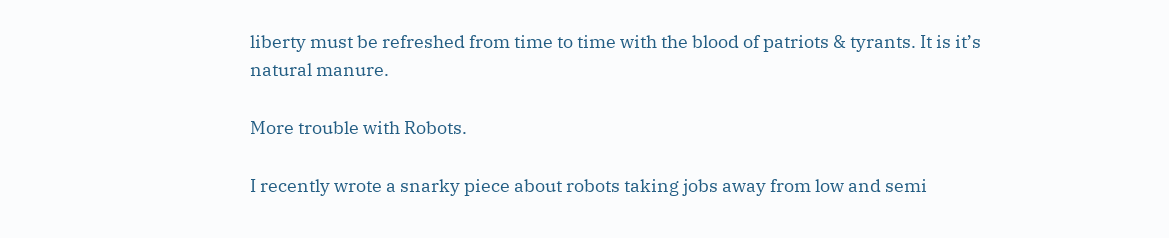liberty must be refreshed from time to time with the blood of patriots & tyrants. It is it’s natural manure.

More trouble with Robots.

I recently wrote a snarky piece about robots taking jobs away from low and semi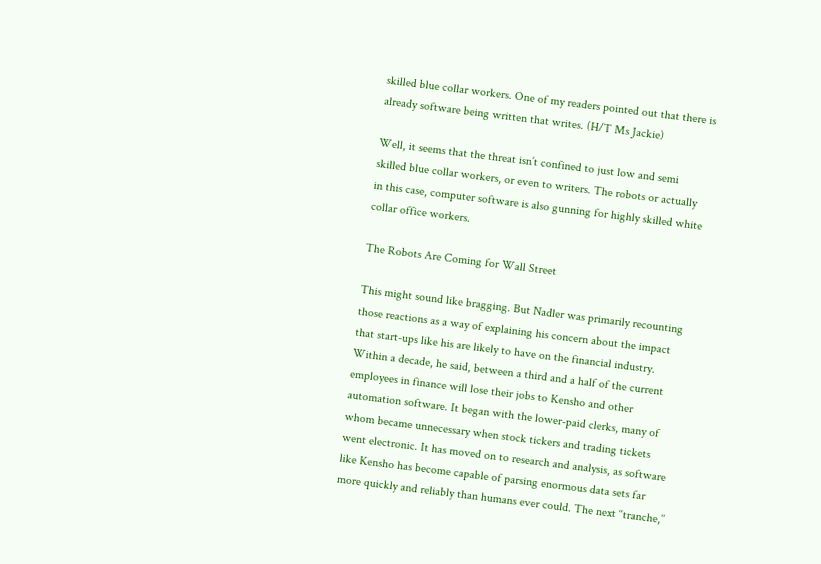skilled blue collar workers. One of my readers pointed out that there is already software being written that writes. (H/T Ms Jackie)

Well, it seems that the threat isn’t confined to just low and semi skilled blue collar workers, or even to writers. The robots or actually in this case, computer software is also gunning for highly skilled white collar office workers.

The Robots Are Coming for Wall Street

This might sound like bragging. But Nadler was primarily recounting those reactions as a way of explaining his concern about the impact that start-ups like his are likely to have on the financial industry. Within a decade, he said, between a third and a half of the current employees in finance will lose their jobs to Kensho and other automation software. It began with the lower-paid clerks, many of whom became unnecessary when stock tickers and trading tickets went electronic. It has moved on to research and analysis, as software like Kensho has become capable of parsing enormous data sets far more quickly and reliably than humans ever could. The next ‘‘tranche,’’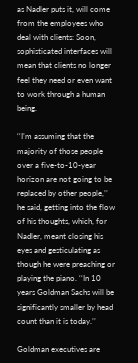as Nadler puts it, will come from the employees who deal with clients: Soon, sophisticated interfaces will mean that clients no longer feel they need or even want to work through a human being.

‘‘I’m assuming that the majority of those people over a five-to-10-year horizon are not going to be replaced by other people,’’ he said, getting into the flow of his thoughts, which, for Nadler, meant closing his eyes and gesticulating as though he were preaching or playing the piano. ‘‘In 10 years Goldman Sachs will be significantly smaller by head count than it is today.’’

Goldman executives are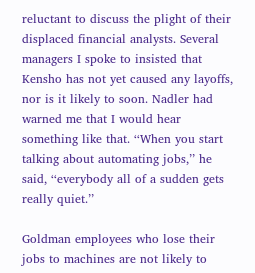reluctant to discuss the plight of their displaced financial analysts. Several managers I spoke to insisted that Kensho has not yet caused any layoffs, nor is it likely to soon. Nadler had warned me that I would hear something like that. ‘‘When you start talking about automating jobs,’’ he said, ‘‘everybody all of a sudden gets really quiet.’’

Goldman employees who lose their jobs to machines are not likely to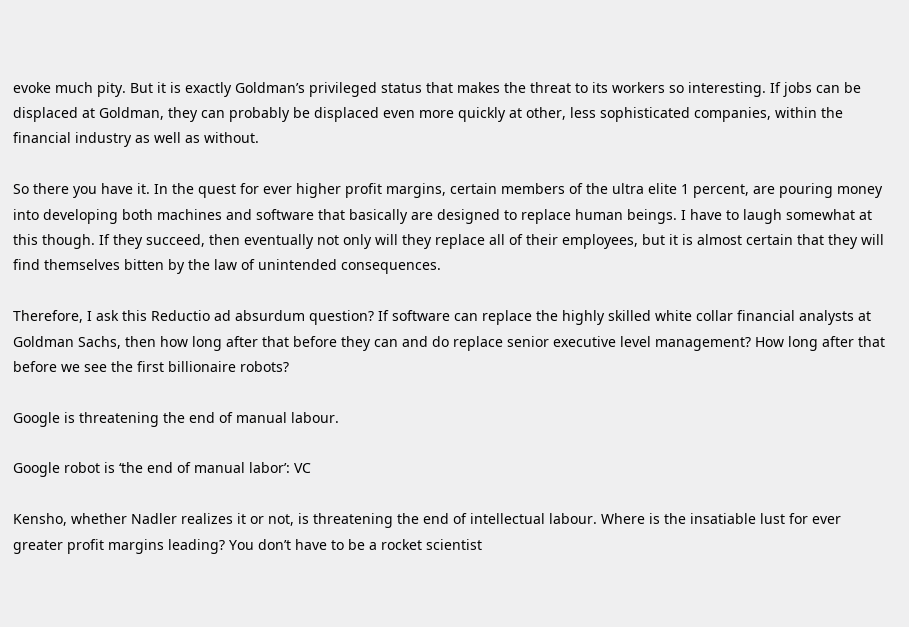evoke much pity. But it is exactly Goldman’s privileged status that makes the threat to its workers so interesting. If jobs can be displaced at Goldman, they can probably be displaced even more quickly at other, less sophisticated companies, within the financial industry as well as without.

So there you have it. In the quest for ever higher profit margins, certain members of the ultra elite 1 percent, are pouring money into developing both machines and software that basically are designed to replace human beings. I have to laugh somewhat at this though. If they succeed, then eventually not only will they replace all of their employees, but it is almost certain that they will find themselves bitten by the law of unintended consequences.

Therefore, I ask this Reductio ad absurdum question? If software can replace the highly skilled white collar financial analysts at Goldman Sachs, then how long after that before they can and do replace senior executive level management? How long after that before we see the first billionaire robots?

Google is threatening the end of manual labour.

Google robot is ‘the end of manual labor’: VC

Kensho, whether Nadler realizes it or not, is threatening the end of intellectual labour. Where is the insatiable lust for ever greater profit margins leading? You don’t have to be a rocket scientist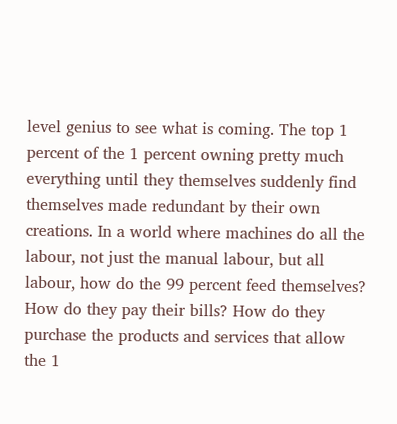level genius to see what is coming. The top 1 percent of the 1 percent owning pretty much everything until they themselves suddenly find themselves made redundant by their own creations. In a world where machines do all the labour, not just the manual labour, but all labour, how do the 99 percent feed themselves? How do they pay their bills? How do they purchase the products and services that allow the 1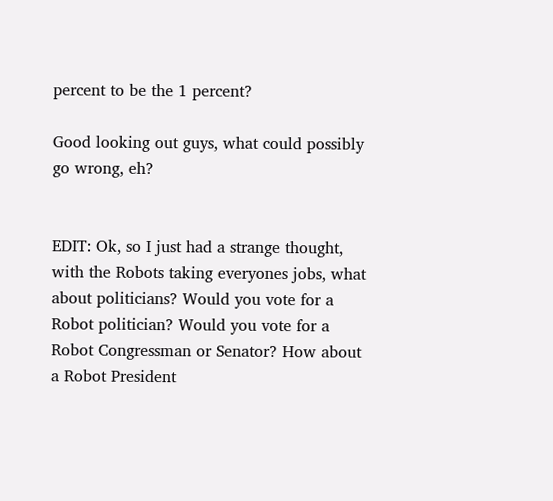percent to be the 1 percent?

Good looking out guys, what could possibly go wrong, eh?


EDIT: Ok, so I just had a strange thought, with the Robots taking everyones jobs, what about politicians? Would you vote for a Robot politician? Would you vote for a Robot Congressman or Senator? How about a Robot President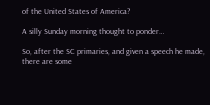of the United States of America?

A silly Sunday morning thought to ponder…

So, after the SC primaries, and given a speech he made, there are some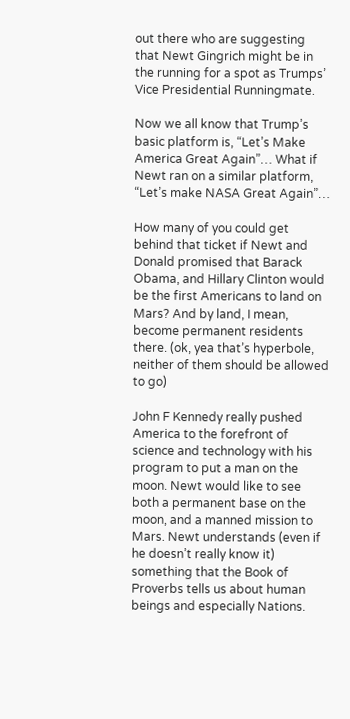out there who are suggesting that Newt Gingrich might be in the running for a spot as Trumps’ Vice Presidential Runningmate.

Now we all know that Trump’s basic platform is, “Let’s Make America Great Again”… What if Newt ran on a similar platform, “Let’s make NASA Great Again”…

How many of you could get behind that ticket if Newt and Donald promised that Barack Obama, and Hillary Clinton would be the first Americans to land on Mars? And by land, I mean, become permanent residents there. (ok, yea that’s hyperbole, neither of them should be allowed to go)

John F Kennedy really pushed America to the forefront of science and technology with his program to put a man on the moon. Newt would like to see both a permanent base on the moon, and a manned mission to Mars. Newt understands (even if he doesn’t really know it) something that the Book of Proverbs tells us about human beings and especially Nations.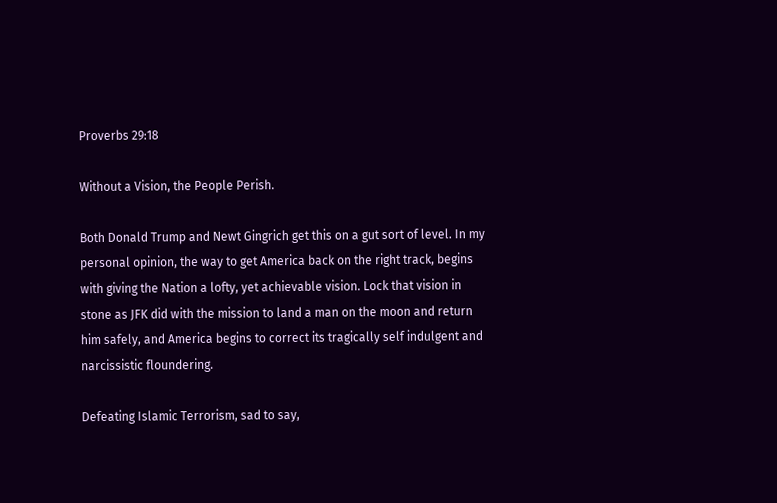Proverbs 29:18

Without a Vision, the People Perish.

Both Donald Trump and Newt Gingrich get this on a gut sort of level. In my personal opinion, the way to get America back on the right track, begins with giving the Nation a lofty, yet achievable vision. Lock that vision in stone as JFK did with the mission to land a man on the moon and return him safely, and America begins to correct its tragically self indulgent and narcissistic floundering.

Defeating Islamic Terrorism, sad to say,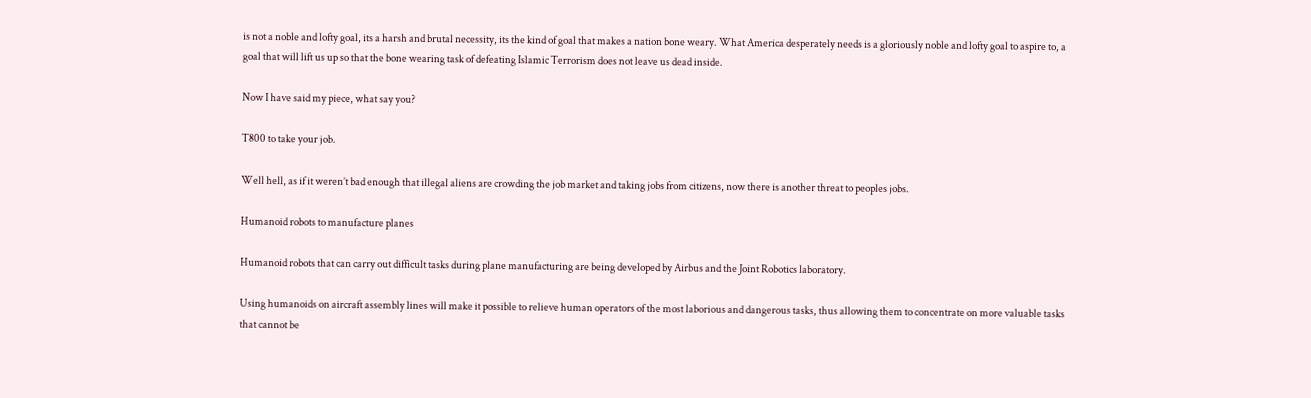is not a noble and lofty goal, its a harsh and brutal necessity, its the kind of goal that makes a nation bone weary. What America desperately needs is a gloriously noble and lofty goal to aspire to, a goal that will lift us up so that the bone wearing task of defeating Islamic Terrorism does not leave us dead inside.

Now I have said my piece, what say you?

T800 to take your job.

Well hell, as if it weren’t bad enough that illegal aliens are crowding the job market and taking jobs from citizens, now there is another threat to peoples jobs.

Humanoid robots to manufacture planes

Humanoid robots that can carry out difficult tasks during plane manufacturing are being developed by Airbus and the Joint Robotics laboratory.

Using humanoids on aircraft assembly lines will make it possible to relieve human operators of the most laborious and dangerous tasks, thus allowing them to concentrate on more valuable tasks that cannot be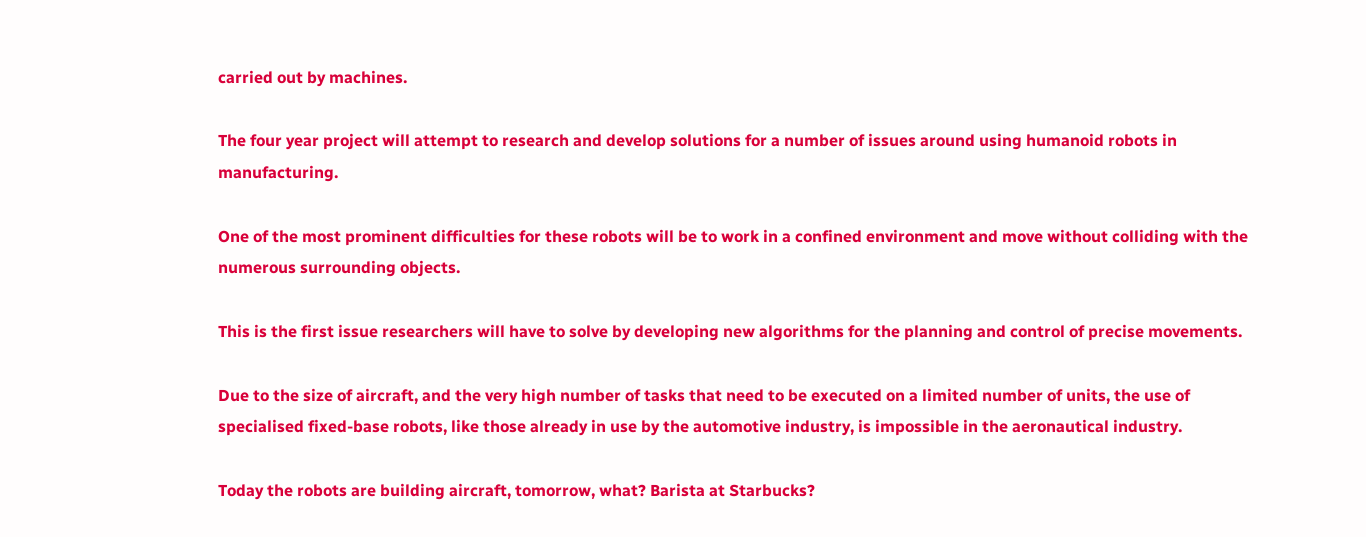carried out by machines.

The four year project will attempt to research and develop solutions for a number of issues around using humanoid robots in manufacturing.

One of the most prominent difficulties for these robots will be to work in a confined environment and move without colliding with the numerous surrounding objects.

This is the first issue researchers will have to solve by developing new algorithms for the planning and control of precise movements.

Due to the size of aircraft, and the very high number of tasks that need to be executed on a limited number of units, the use of specialised fixed-base robots, like those already in use by the automotive industry, is impossible in the aeronautical industry.

Today the robots are building aircraft, tomorrow, what? Barista at Starbucks?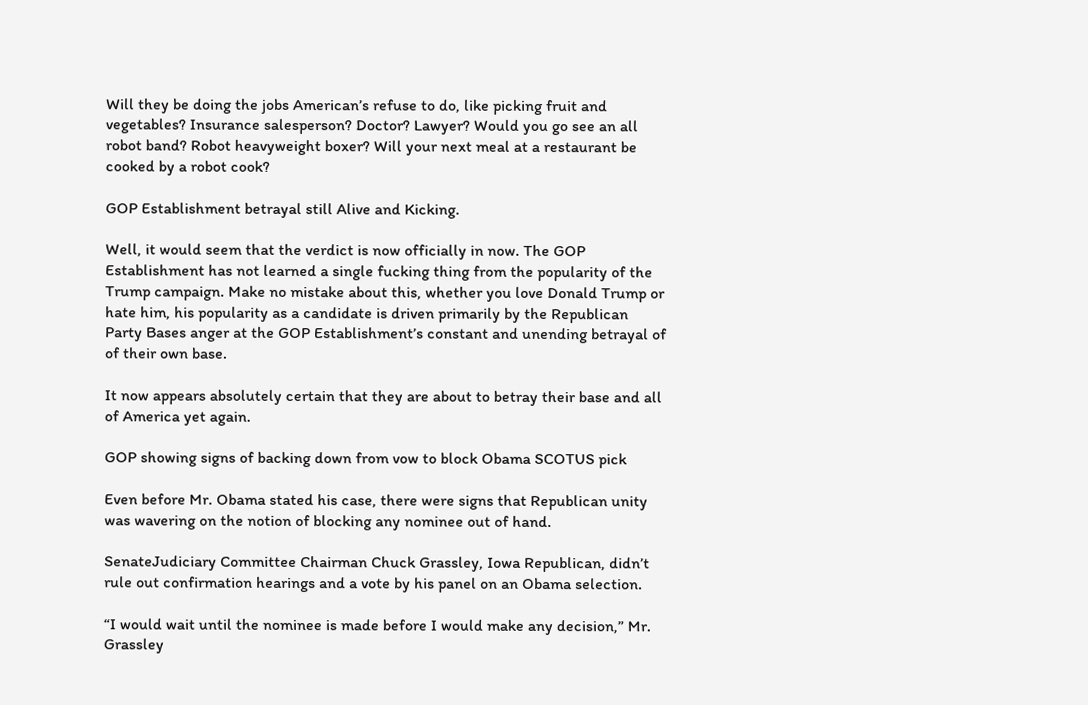Will they be doing the jobs American’s refuse to do, like picking fruit and vegetables? Insurance salesperson? Doctor? Lawyer? Would you go see an all robot band? Robot heavyweight boxer? Will your next meal at a restaurant be cooked by a robot cook?

GOP Establishment betrayal still Alive and Kicking.

Well, it would seem that the verdict is now officially in now. The GOP Establishment has not learned a single fucking thing from the popularity of the Trump campaign. Make no mistake about this, whether you love Donald Trump or hate him, his popularity as a candidate is driven primarily by the Republican Party Bases anger at the GOP Establishment’s constant and unending betrayal of of their own base.

It now appears absolutely certain that they are about to betray their base and all of America yet again.

GOP showing signs of backing down from vow to block Obama SCOTUS pick

Even before Mr. Obama stated his case, there were signs that Republican unity was wavering on the notion of blocking any nominee out of hand.

SenateJudiciary Committee Chairman Chuck Grassley, Iowa Republican, didn’t rule out confirmation hearings and a vote by his panel on an Obama selection.

“I would wait until the nominee is made before I would make any decision,” Mr. Grassley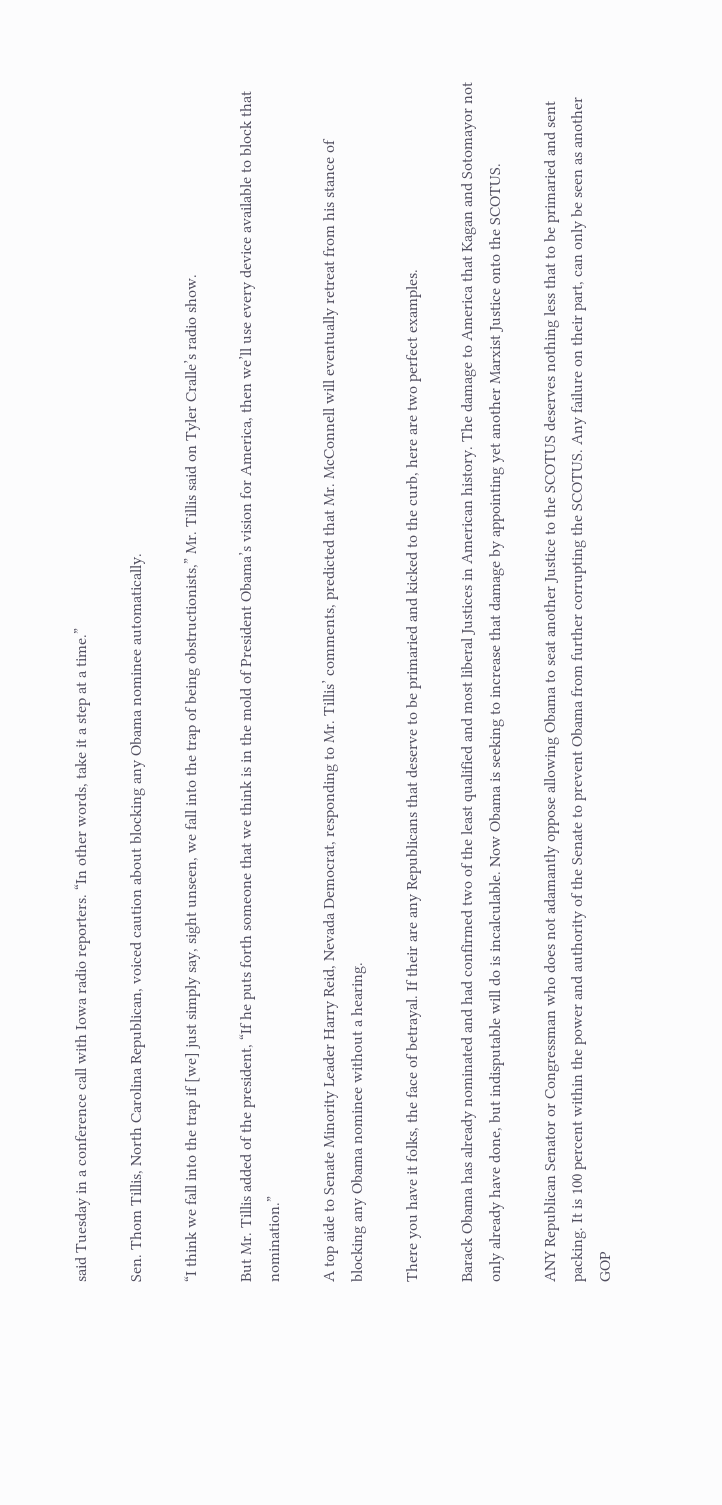said Tuesday in a conference call with Iowa radio reporters. “In other words, take it a step at a time.”

Sen. Thom Tillis, North Carolina Republican, voiced caution about blocking any Obama nominee automatically.

“I think we fall into the trap if [we] just simply say, sight unseen, we fall into the trap of being obstructionists,” Mr. Tillis said on Tyler Cralle’s radio show.

But Mr. Tillis added of the president, “If he puts forth someone that we think is in the mold of President Obama’s vision for America, then we’ll use every device available to block that nomination.”

A top aide to Senate Minority Leader Harry Reid, Nevada Democrat, responding to Mr. Tillis’ comments, predicted that Mr. McConnell will eventually retreat from his stance of blocking any Obama nominee without a hearing.

There you have it folks, the face of betrayal. If their are any Republicans that deserve to be primaried and kicked to the curb, here are two perfect examples.

Barack Obama has already nominated and had confirmed two of the least qualified and most liberal Justices in American history. The damage to America that Kagan and Sotomayor not only already have done, but indisputable will do is incalculable. Now Obama is seeking to increase that damage by appointing yet another Marxist Justice onto the SCOTUS.

ANY Republican Senator or Congressman who does not adamantly oppose allowing Obama to seat another Justice to the SCOTUS deserves nothing less that to be primaried and sent packing. It is 100 percent within the power and authority of the Senate to prevent Obama from further corrupting the SCOTUS. Any failure on their part, can only be seen as another GOP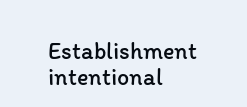Establishment intentional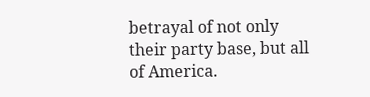betrayal of not only their party base, but all of America.